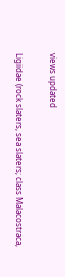views updated

Ligiidae (rock slaters, sea slaters; class Malacostraca,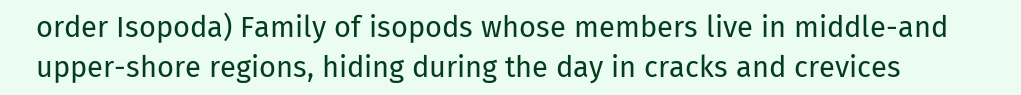order Isopoda) Family of isopods whose members live in middle-and upper-shore regions, hiding during the day in cracks and crevices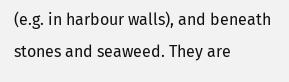(e.g. in harbour walls), and beneath stones and seaweed. They are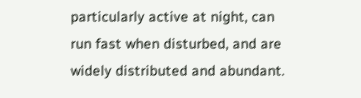particularly active at night, can run fast when disturbed, and are widely distributed and abundant.